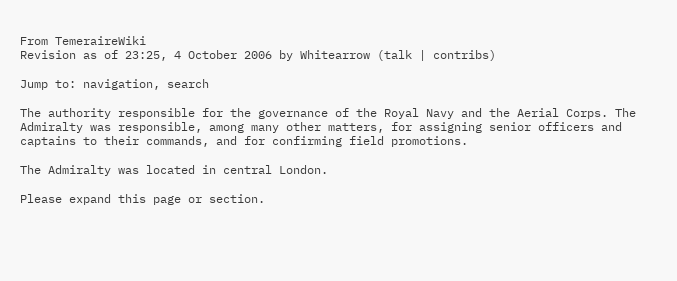From TemeraireWiki
Revision as of 23:25, 4 October 2006 by Whitearrow (talk | contribs)

Jump to: navigation, search

The authority responsible for the governance of the Royal Navy and the Aerial Corps. The Admiralty was responsible, among many other matters, for assigning senior officers and captains to their commands, and for confirming field promotions.

The Admiralty was located in central London.

Please expand this page or section.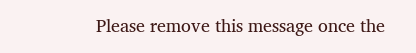Please remove this message once the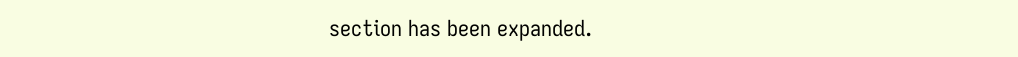section has been expanded.